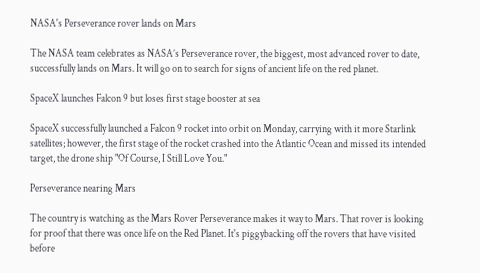NASA's Perseverance rover lands on Mars

The NASA team celebrates as NASA’s Perseverance rover, the biggest, most advanced rover to date, successfully lands on Mars. It will go on to search for signs of ancient life on the red planet.

SpaceX launches Falcon 9 but loses first stage booster at sea

SpaceX successfully launched a Falcon 9 rocket into orbit on Monday, carrying with it more Starlink satellites; however, the first stage of the rocket crashed into the Atlantic Ocean and missed its intended target, the drone ship "Of Course, I Still Love You."

Perseverance nearing Mars

The country is watching as the Mars Rover Perseverance makes it way to Mars. That rover is looking for proof that there was once life on the Red Planet. It's piggybacking off the rovers that have visited before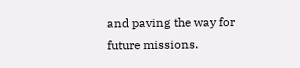and paving the way for future missions.